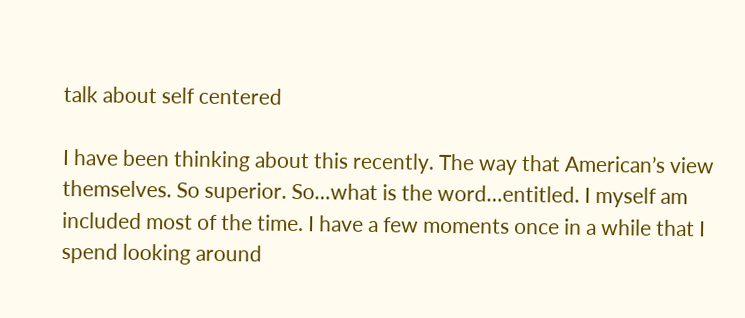talk about self centered

I have been thinking about this recently. The way that American’s view themselves. So superior. So…what is the word…entitled. I myself am included most of the time. I have a few moments once in a while that I spend looking around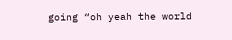going “oh yeah the world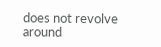does not revolve around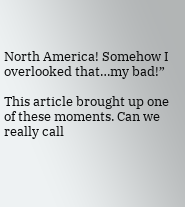North America! Somehow I overlooked that…my bad!”

This article brought up one of these moments. Can we really call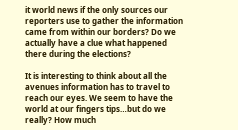it world news if the only sources our reporters use to gather the information came from within our borders? Do we actually have a clue what happened there during the elections?

It is interesting to think about all the avenues information has to travel to reach our eyes. We seem to have the world at our fingers tips…but do we really? How much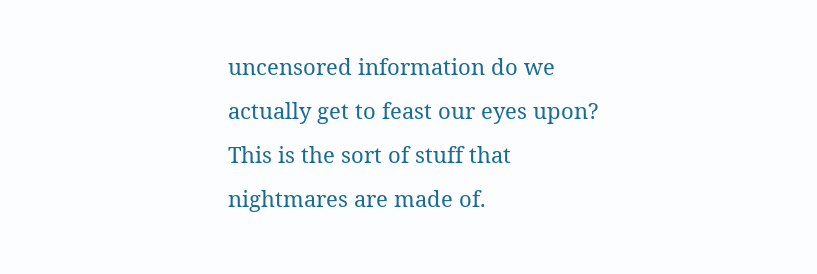uncensored information do we actually get to feast our eyes upon? This is the sort of stuff that nightmares are made of.